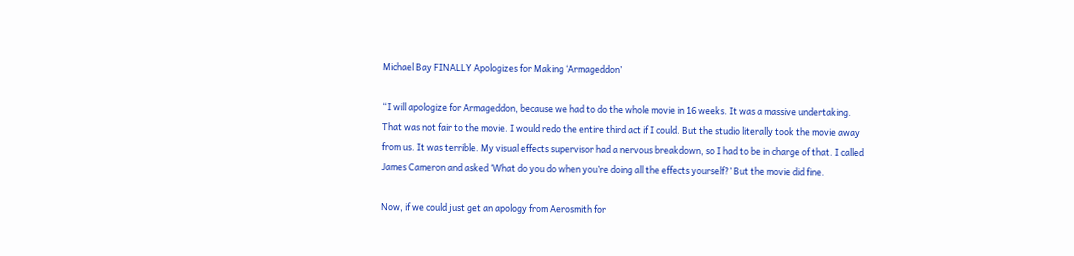Michael Bay FINALLY Apologizes for Making ‘Armageddon’

“I will apologize for Armageddon, because we had to do the whole movie in 16 weeks. It was a massive undertaking. That was not fair to the movie. I would redo the entire third act if I could. But the studio literally took the movie away from us. It was terrible. My visual effects supervisor had a nervous breakdown, so I had to be in charge of that. I called James Cameron and asked ‘What do you do when you’re doing all the effects yourself?’ But the movie did fine.

Now, if we could just get an apology from Aerosmith for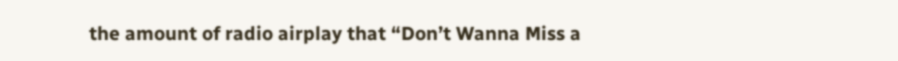the amount of radio airplay that “Don’t Wanna Miss a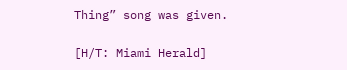Thing” song was given.

[H/T: Miami Herald]